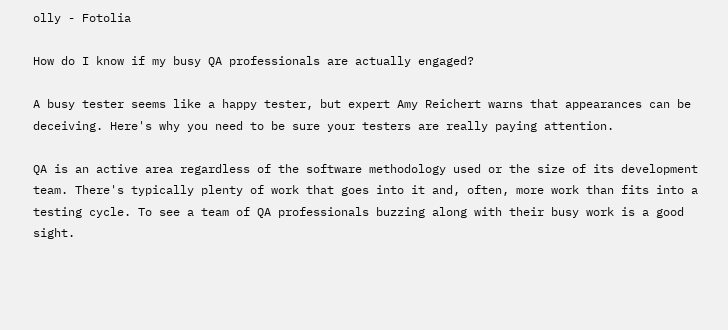olly - Fotolia

How do I know if my busy QA professionals are actually engaged?

A busy tester seems like a happy tester, but expert Amy Reichert warns that appearances can be deceiving. Here's why you need to be sure your testers are really paying attention.

QA is an active area regardless of the software methodology used or the size of its development team. There's typically plenty of work that goes into it and, often, more work than fits into a testing cycle. To see a team of QA professionals buzzing along with their busy work is a good sight.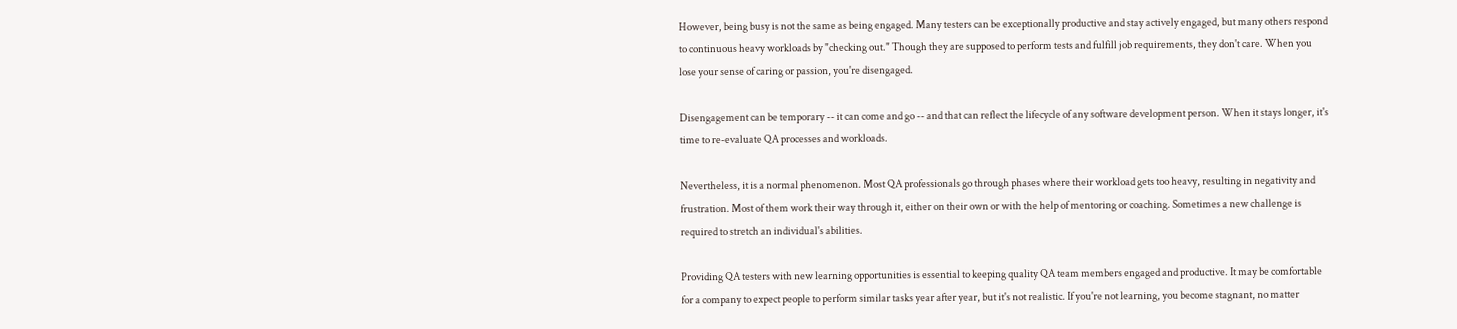However, being busy is not the same as being engaged. Many testers can be exceptionally productive and stay actively engaged, but many others respond to continuous heavy workloads by "checking out." Though they are supposed to perform tests and fulfill job requirements, they don't care. When you lose your sense of caring or passion, you're disengaged.

Disengagement can be temporary -- it can come and go -- and that can reflect the lifecycle of any software development person. When it stays longer, it's time to re-evaluate QA processes and workloads.

Nevertheless, it is a normal phenomenon. Most QA professionals go through phases where their workload gets too heavy, resulting in negativity and frustration. Most of them work their way through it, either on their own or with the help of mentoring or coaching. Sometimes a new challenge is required to stretch an individual's abilities.

Providing QA testers with new learning opportunities is essential to keeping quality QA team members engaged and productive. It may be comfortable for a company to expect people to perform similar tasks year after year, but it's not realistic. If you're not learning, you become stagnant, no matter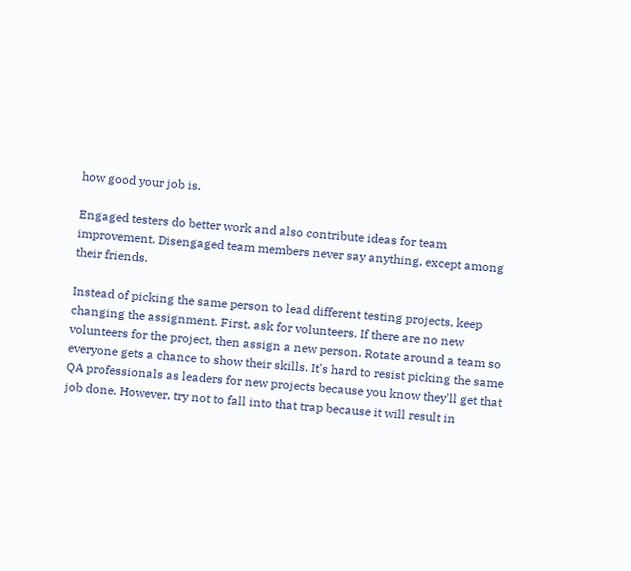how good your job is.

Engaged testers do better work and also contribute ideas for team improvement. Disengaged team members never say anything, except among their friends.

Instead of picking the same person to lead different testing projects, keep changing the assignment. First, ask for volunteers. If there are no new volunteers for the project, then assign a new person. Rotate around a team so everyone gets a chance to show their skills. It's hard to resist picking the same QA professionals as leaders for new projects because you know they'll get that job done. However, try not to fall into that trap because it will result in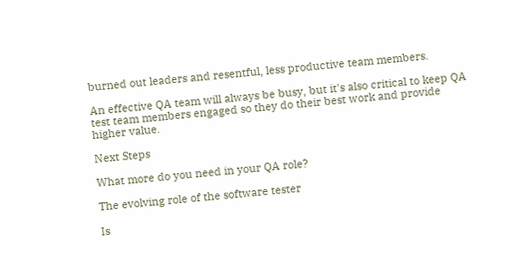burned out leaders and resentful, less productive team members.

An effective QA team will always be busy, but it's also critical to keep QA test team members engaged so they do their best work and provide higher value.

Next Steps

What more do you need in your QA role?

The evolving role of the software tester

Is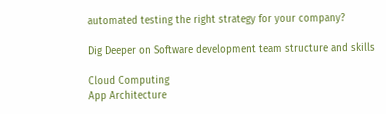automated testing the right strategy for your company?

Dig Deeper on Software development team structure and skills

Cloud Computing
App Architecture